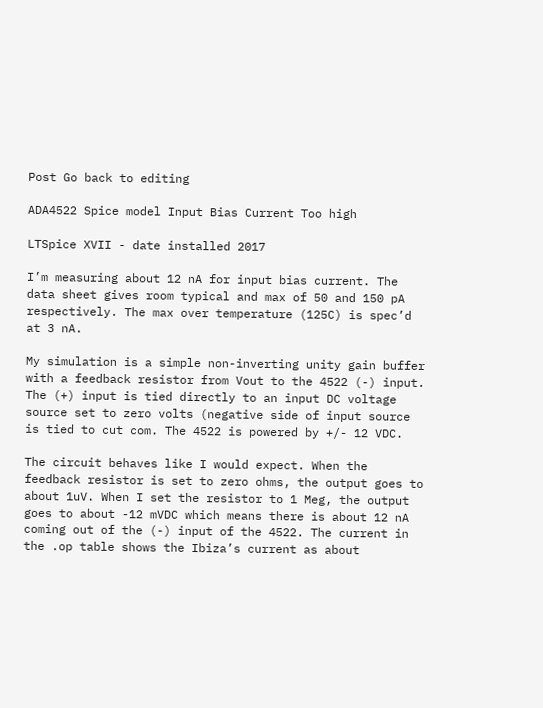Post Go back to editing

ADA4522 Spice model Input Bias Current Too high

LTSpice XVII - date installed 2017

I’m measuring about 12 nA for input bias current. The data sheet gives room typical and max of 50 and 150 pA respectively. The max over temperature (125C) is spec’d at 3 nA.

My simulation is a simple non-inverting unity gain buffer with a feedback resistor from Vout to the 4522 (-) input. The (+) input is tied directly to an input DC voltage source set to zero volts (negative side of input source is tied to cut com. The 4522 is powered by +/- 12 VDC.

The circuit behaves like I would expect. When the feedback resistor is set to zero ohms, the output goes to about 1uV. When I set the resistor to 1 Meg, the output goes to about -12 mVDC which means there is about 12 nA coming out of the (-) input of the 4522. The current in the .op table shows the Ibiza’s current as about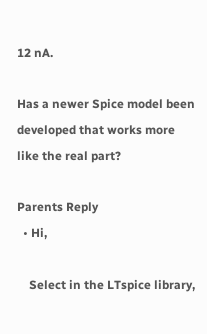12 nA.

Has a newer Spice model been developed that works more like the real part?

Parents Reply
  • Hi,

    Select in the LTspice library,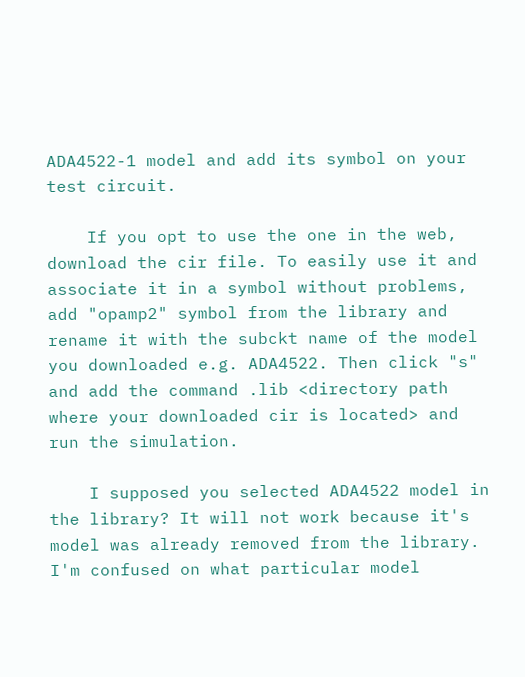ADA4522-1 model and add its symbol on your test circuit.

    If you opt to use the one in the web, download the cir file. To easily use it and associate it in a symbol without problems, add "opamp2" symbol from the library and rename it with the subckt name of the model you downloaded e.g. ADA4522. Then click "s" and add the command .lib <directory path where your downloaded cir is located> and run the simulation.

    I supposed you selected ADA4522 model in the library? It will not work because it's model was already removed from the library. I'm confused on what particular model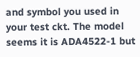and symbol you used in your test ckt. The model seems it is ADA4522-1 but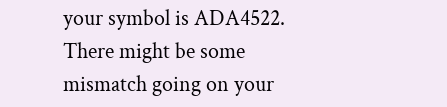your symbol is ADA4522. There might be some mismatch going on your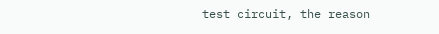test circuit, the reason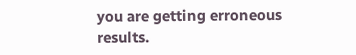you are getting erroneous results.